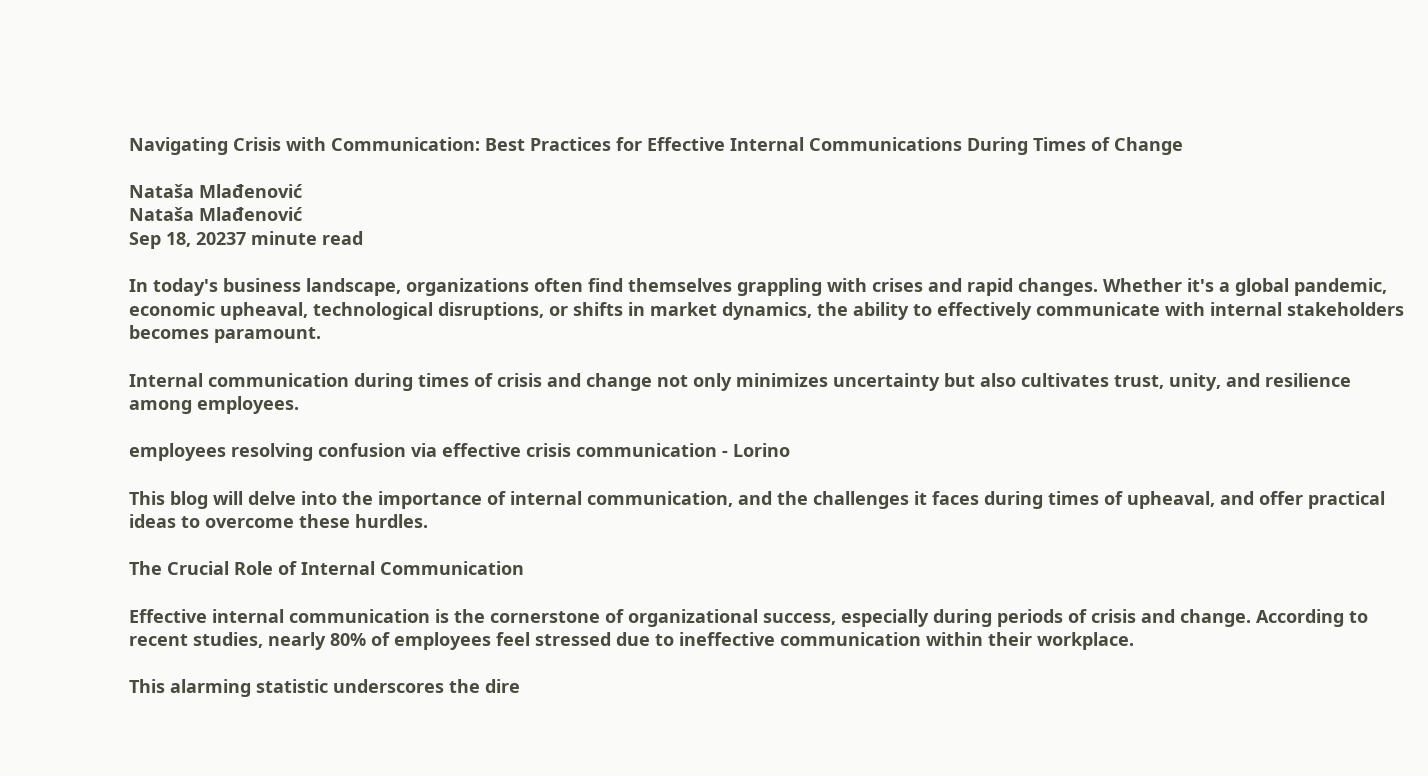Navigating Crisis with Communication: Best Practices for Effective Internal Communications During Times of Change

Nataša Mlađenović
Nataša Mlađenović
Sep 18, 20237 minute read

In today's business landscape, organizations often find themselves grappling with crises and rapid changes. Whether it's a global pandemic, economic upheaval, technological disruptions, or shifts in market dynamics, the ability to effectively communicate with internal stakeholders becomes paramount.

Internal communication during times of crisis and change not only minimizes uncertainty but also cultivates trust, unity, and resilience among employees.

employees resolving confusion via effective crisis communication - Lorino

This blog will delve into the importance of internal communication, and the challenges it faces during times of upheaval, and offer practical ideas to overcome these hurdles.

The Crucial Role of Internal Communication

Effective internal communication is the cornerstone of organizational success, especially during periods of crisis and change. According to recent studies, nearly 80% of employees feel stressed due to ineffective communication within their workplace.

This alarming statistic underscores the dire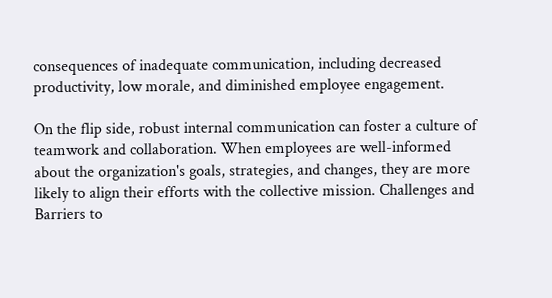consequences of inadequate communication, including decreased productivity, low morale, and diminished employee engagement.

On the flip side, robust internal communication can foster a culture of teamwork and collaboration. When employees are well-informed about the organization's goals, strategies, and changes, they are more likely to align their efforts with the collective mission. Challenges and Barriers to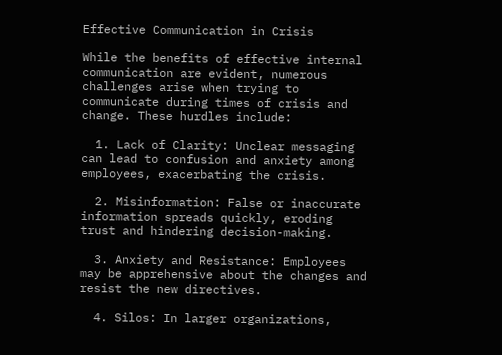Effective Communication in Crisis

While the benefits of effective internal communication are evident, numerous challenges arise when trying to communicate during times of crisis and change. These hurdles include:

  1. Lack of Clarity: Unclear messaging can lead to confusion and anxiety among employees, exacerbating the crisis.

  2. Misinformation: False or inaccurate information spreads quickly, eroding trust and hindering decision-making.

  3. Anxiety and Resistance: Employees may be apprehensive about the changes and resist the new directives.

  4. Silos: In larger organizations,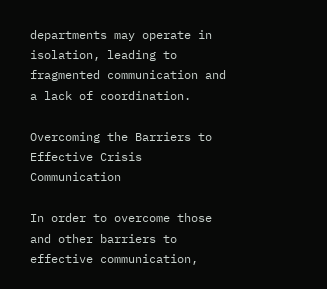departments may operate in isolation, leading to fragmented communication and a lack of coordination.

Overcoming the Barriers to Effective Crisis Communication

In order to overcome those and other barriers to effective communication,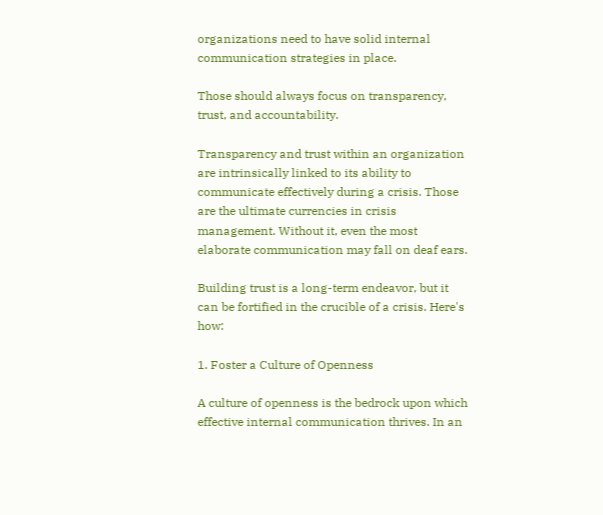organizations need to have solid internal communication strategies in place.

Those should always focus on transparency, trust, and accountability.

Transparency and trust within an organization are intrinsically linked to its ability to communicate effectively during a crisis. Those are the ultimate currencies in crisis management. Without it, even the most elaborate communication may fall on deaf ears.

Building trust is a long-term endeavor, but it can be fortified in the crucible of a crisis. Here's how:

1. Foster a Culture of Openness

A culture of openness is the bedrock upon which effective internal communication thrives. In an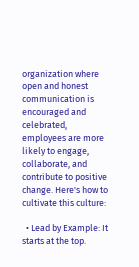organization where open and honest communication is encouraged and celebrated, employees are more likely to engage, collaborate, and contribute to positive change. Here's how to cultivate this culture:

  • Lead by Example: It starts at the top.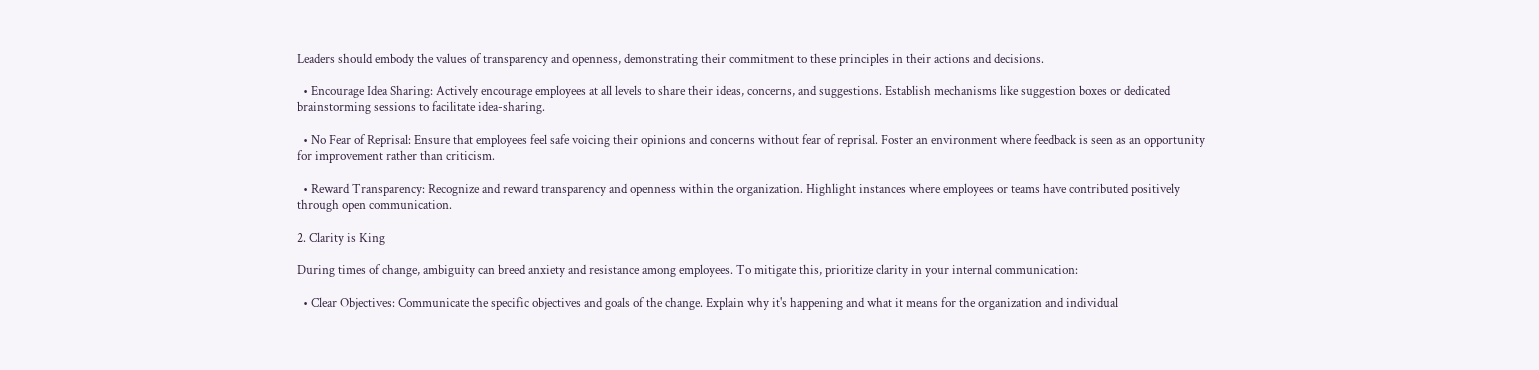Leaders should embody the values of transparency and openness, demonstrating their commitment to these principles in their actions and decisions.

  • Encourage Idea Sharing: Actively encourage employees at all levels to share their ideas, concerns, and suggestions. Establish mechanisms like suggestion boxes or dedicated brainstorming sessions to facilitate idea-sharing.

  • No Fear of Reprisal: Ensure that employees feel safe voicing their opinions and concerns without fear of reprisal. Foster an environment where feedback is seen as an opportunity for improvement rather than criticism.

  • Reward Transparency: Recognize and reward transparency and openness within the organization. Highlight instances where employees or teams have contributed positively through open communication.

2. Clarity is King

During times of change, ambiguity can breed anxiety and resistance among employees. To mitigate this, prioritize clarity in your internal communication:

  • Clear Objectives: Communicate the specific objectives and goals of the change. Explain why it's happening and what it means for the organization and individual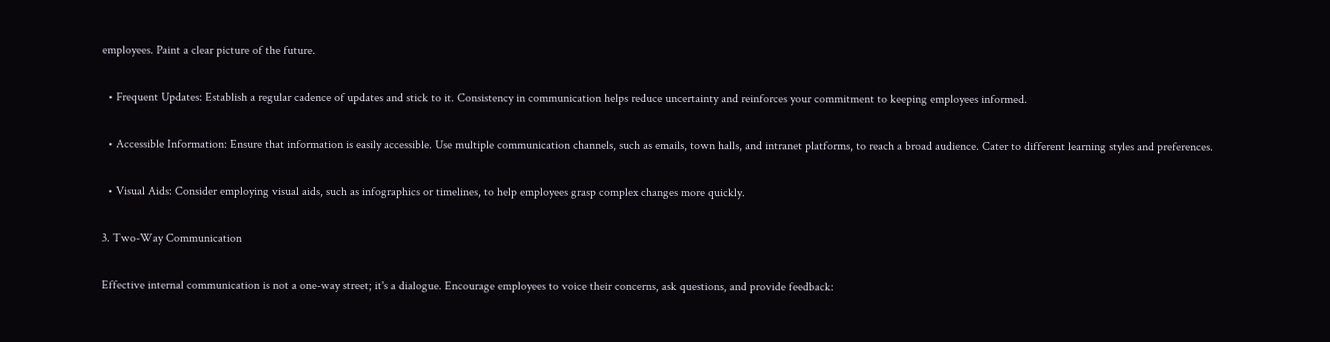employees. Paint a clear picture of the future.

  • Frequent Updates: Establish a regular cadence of updates and stick to it. Consistency in communication helps reduce uncertainty and reinforces your commitment to keeping employees informed.

  • Accessible Information: Ensure that information is easily accessible. Use multiple communication channels, such as emails, town halls, and intranet platforms, to reach a broad audience. Cater to different learning styles and preferences.

  • Visual Aids: Consider employing visual aids, such as infographics or timelines, to help employees grasp complex changes more quickly.

3. Two-Way Communication

Effective internal communication is not a one-way street; it's a dialogue. Encourage employees to voice their concerns, ask questions, and provide feedback: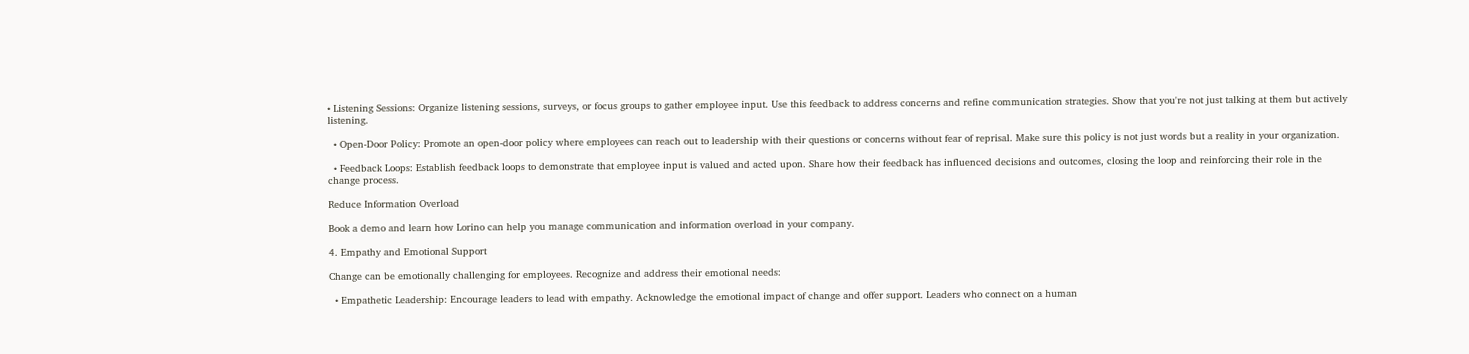• Listening Sessions: Organize listening sessions, surveys, or focus groups to gather employee input. Use this feedback to address concerns and refine communication strategies. Show that you're not just talking at them but actively listening.

  • Open-Door Policy: Promote an open-door policy where employees can reach out to leadership with their questions or concerns without fear of reprisal. Make sure this policy is not just words but a reality in your organization.

  • Feedback Loops: Establish feedback loops to demonstrate that employee input is valued and acted upon. Share how their feedback has influenced decisions and outcomes, closing the loop and reinforcing their role in the change process.

Reduce Information Overload

Book a demo and learn how Lorino can help you manage communication and information overload in your company.

4. Empathy and Emotional Support

Change can be emotionally challenging for employees. Recognize and address their emotional needs:

  • Empathetic Leadership: Encourage leaders to lead with empathy. Acknowledge the emotional impact of change and offer support. Leaders who connect on a human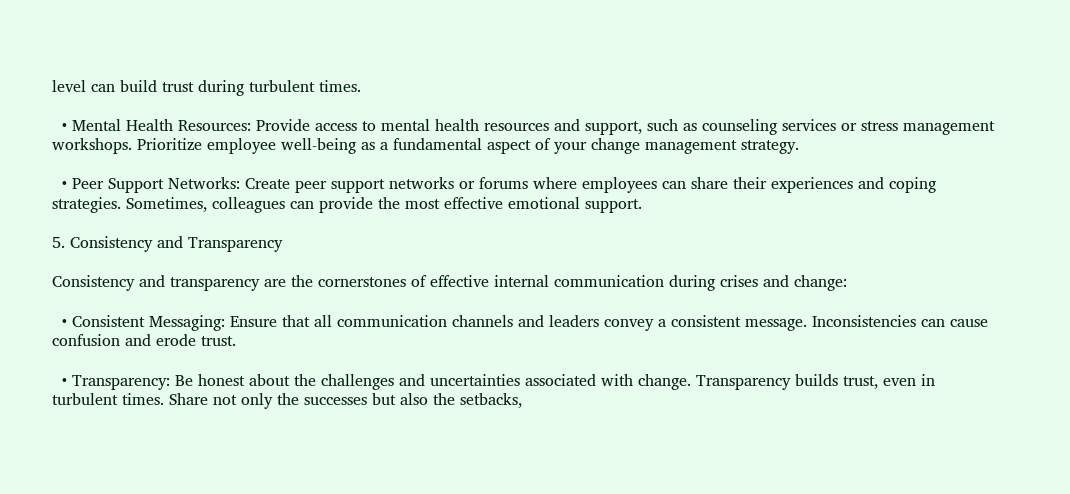level can build trust during turbulent times.

  • Mental Health Resources: Provide access to mental health resources and support, such as counseling services or stress management workshops. Prioritize employee well-being as a fundamental aspect of your change management strategy.

  • Peer Support Networks: Create peer support networks or forums where employees can share their experiences and coping strategies. Sometimes, colleagues can provide the most effective emotional support.

5. Consistency and Transparency

Consistency and transparency are the cornerstones of effective internal communication during crises and change:

  • Consistent Messaging: Ensure that all communication channels and leaders convey a consistent message. Inconsistencies can cause confusion and erode trust.

  • Transparency: Be honest about the challenges and uncertainties associated with change. Transparency builds trust, even in turbulent times. Share not only the successes but also the setbacks,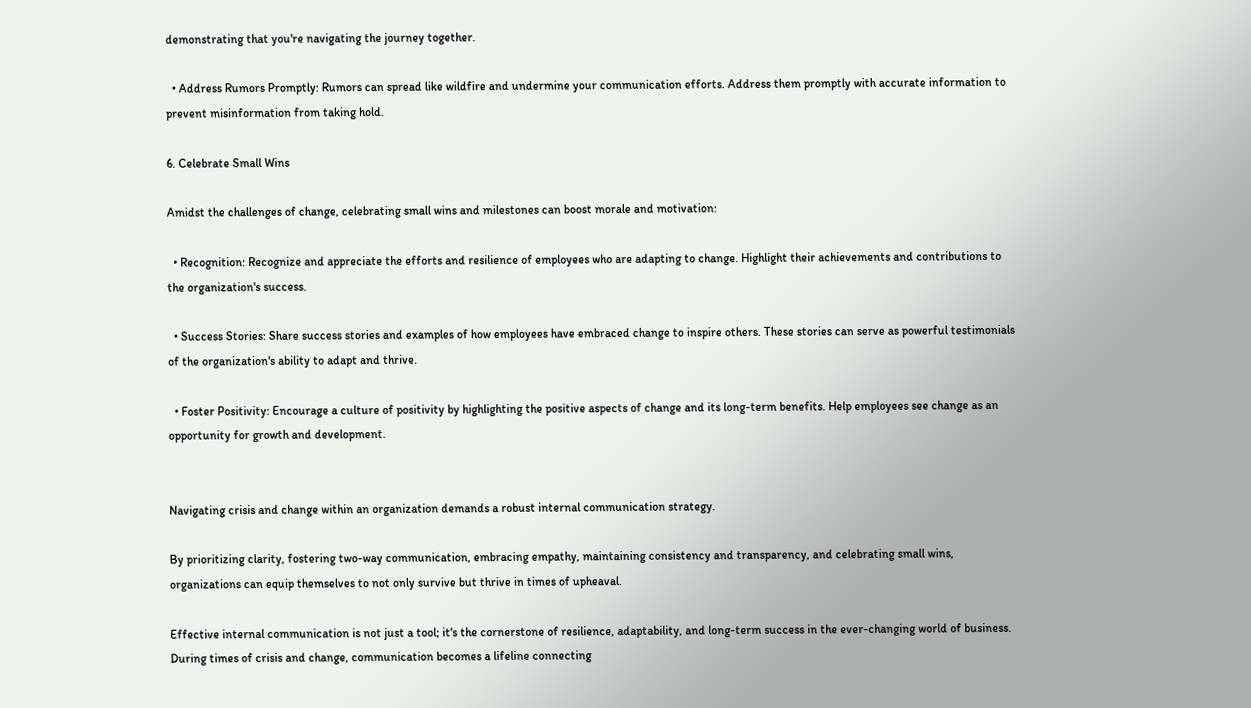demonstrating that you're navigating the journey together.

  • Address Rumors Promptly: Rumors can spread like wildfire and undermine your communication efforts. Address them promptly with accurate information to prevent misinformation from taking hold.

6. Celebrate Small Wins

Amidst the challenges of change, celebrating small wins and milestones can boost morale and motivation:

  • Recognition: Recognize and appreciate the efforts and resilience of employees who are adapting to change. Highlight their achievements and contributions to the organization's success.

  • Success Stories: Share success stories and examples of how employees have embraced change to inspire others. These stories can serve as powerful testimonials of the organization's ability to adapt and thrive.

  • Foster Positivity: Encourage a culture of positivity by highlighting the positive aspects of change and its long-term benefits. Help employees see change as an opportunity for growth and development.


Navigating crisis and change within an organization demands a robust internal communication strategy.

By prioritizing clarity, fostering two-way communication, embracing empathy, maintaining consistency and transparency, and celebrating small wins, organizations can equip themselves to not only survive but thrive in times of upheaval.

Effective internal communication is not just a tool; it's the cornerstone of resilience, adaptability, and long-term success in the ever-changing world of business. During times of crisis and change, communication becomes a lifeline connecting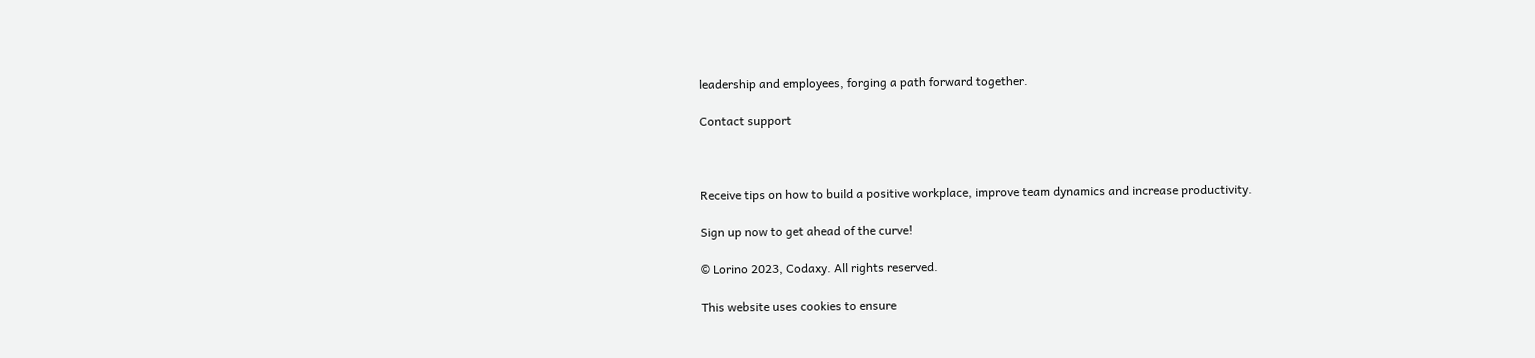leadership and employees, forging a path forward together.

Contact support



Receive tips on how to build a positive workplace, improve team dynamics and increase productivity.

Sign up now to get ahead of the curve!

© Lorino 2023, Codaxy. All rights reserved.

This website uses cookies to ensure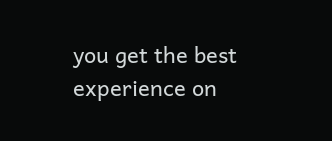you get the best experience on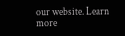our website. Learn more